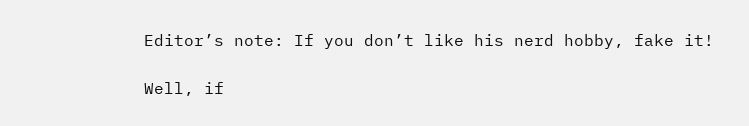Editor’s note: If you don’t like his nerd hobby, fake it!

Well, if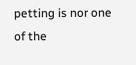petting is nor one of the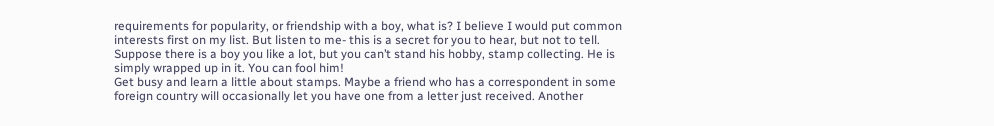requirements for popularity, or friendship with a boy, what is? I believe I would put common interests first on my list. But listen to me- this is a secret for you to hear, but not to tell. Suppose there is a boy you like a lot, but you can’t stand his hobby, stamp collecting. He is simply wrapped up in it. You can fool him!
Get busy and learn a little about stamps. Maybe a friend who has a correspondent in some foreign country will occasionally let you have one from a letter just received. Another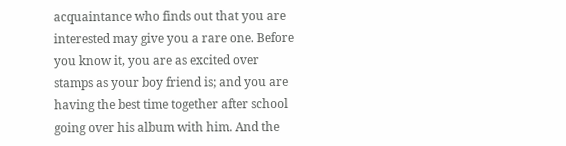acquaintance who finds out that you are interested may give you a rare one. Before you know it, you are as excited over stamps as your boy friend is; and you are having the best time together after school going over his album with him. And the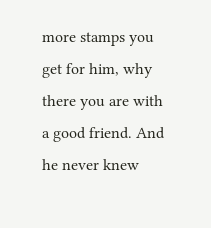more stamps you get for him, why there you are with a good friend. And he never knew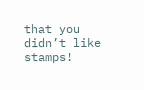that you didn’t like stamps!